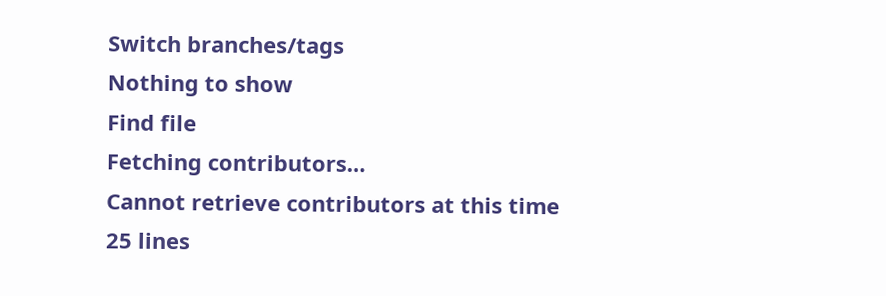Switch branches/tags
Nothing to show
Find file
Fetching contributors…
Cannot retrieve contributors at this time
25 lines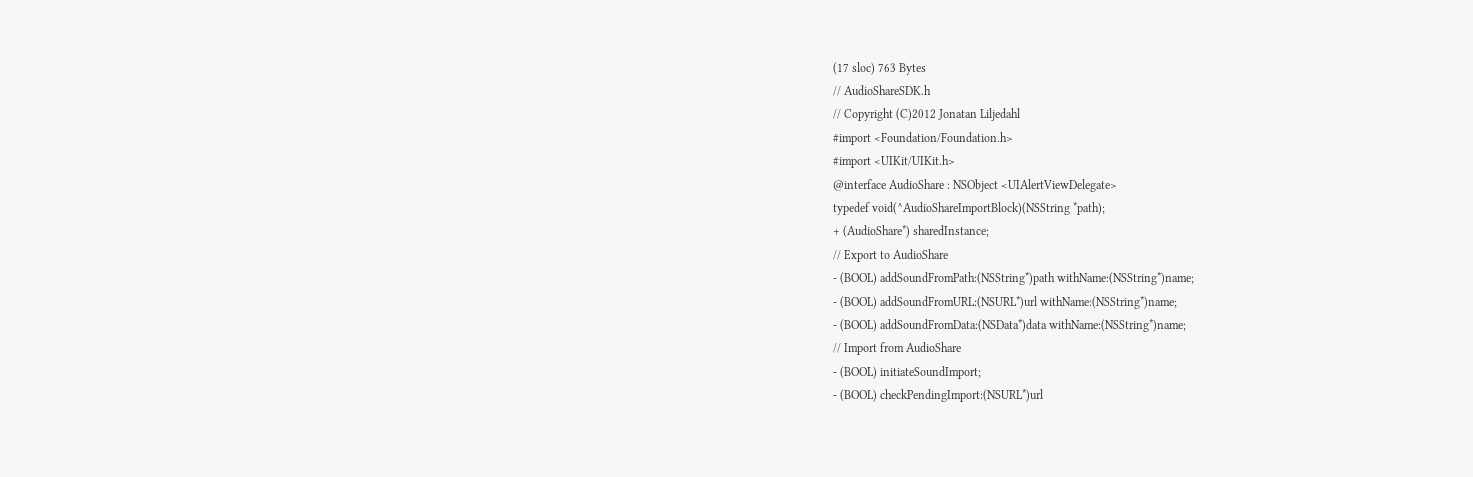(17 sloc) 763 Bytes
// AudioShareSDK.h
// Copyright (C)2012 Jonatan Liljedahl
#import <Foundation/Foundation.h>
#import <UIKit/UIKit.h>
@interface AudioShare : NSObject <UIAlertViewDelegate>
typedef void(^AudioShareImportBlock)(NSString *path);
+ (AudioShare*) sharedInstance;
// Export to AudioShare
- (BOOL) addSoundFromPath:(NSString*)path withName:(NSString*)name;
- (BOOL) addSoundFromURL:(NSURL*)url withName:(NSString*)name;
- (BOOL) addSoundFromData:(NSData*)data withName:(NSString*)name;
// Import from AudioShare
- (BOOL) initiateSoundImport;
- (BOOL) checkPendingImport:(NSURL*)url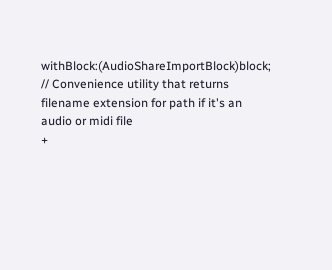withBlock:(AudioShareImportBlock)block;
// Convenience utility that returns filename extension for path if it's an audio or midi file
+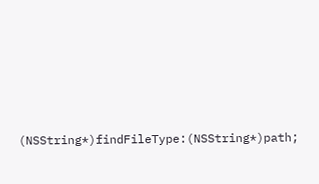(NSString*)findFileType:(NSString*)path;